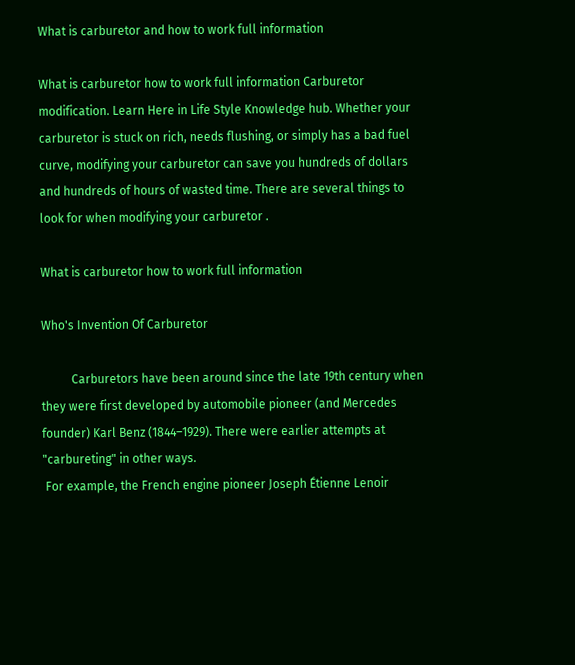What is carburetor and how to work full information

What is carburetor how to work full information Carburetor modification. Learn Here in Life Style Knowledge hub. Whether your carburetor is stuck on rich, needs flushing, or simply has a bad fuel curve, modifying your carburetor can save you hundreds of dollars and hundreds of hours of wasted time. There are several things to look for when modifying your carburetor .

What is carburetor how to work full information

Who's Invention Of Carburetor

          Carburetors have been around since the late 19th century when they were first developed by automobile pioneer (and Mercedes founder) Karl Benz (1844–1929). There were earlier attempts at "carbureting" in other ways.
 For example, the French engine pioneer Joseph Étienne Lenoir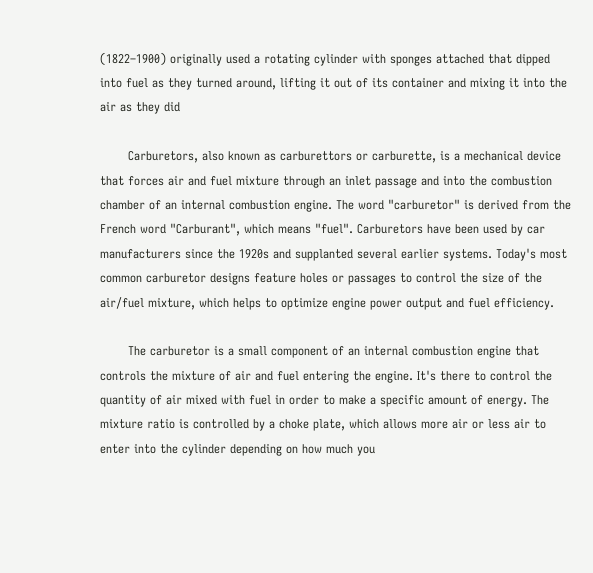(1822–1900) originally used a rotating cylinder with sponges attached that dipped into fuel as they turned around, lifting it out of its container and mixing it into the air as they did

       Carburetors, also known as carburettors or carburette, is a mechanical device that forces air and fuel mixture through an inlet passage and into the combustion chamber of an internal combustion engine. The word "carburetor" is derived from the French word "Carburant", which means "fuel". Carburetors have been used by car manufacturers since the 1920s and supplanted several earlier systems. Today's most common carburetor designs feature holes or passages to control the size of the air/fuel mixture, which helps to optimize engine power output and fuel efficiency.

       The carburetor is a small component of an internal combustion engine that controls the mixture of air and fuel entering the engine. It's there to control the quantity of air mixed with fuel in order to make a specific amount of energy. The mixture ratio is controlled by a choke plate, which allows more air or less air to enter into the cylinder depending on how much you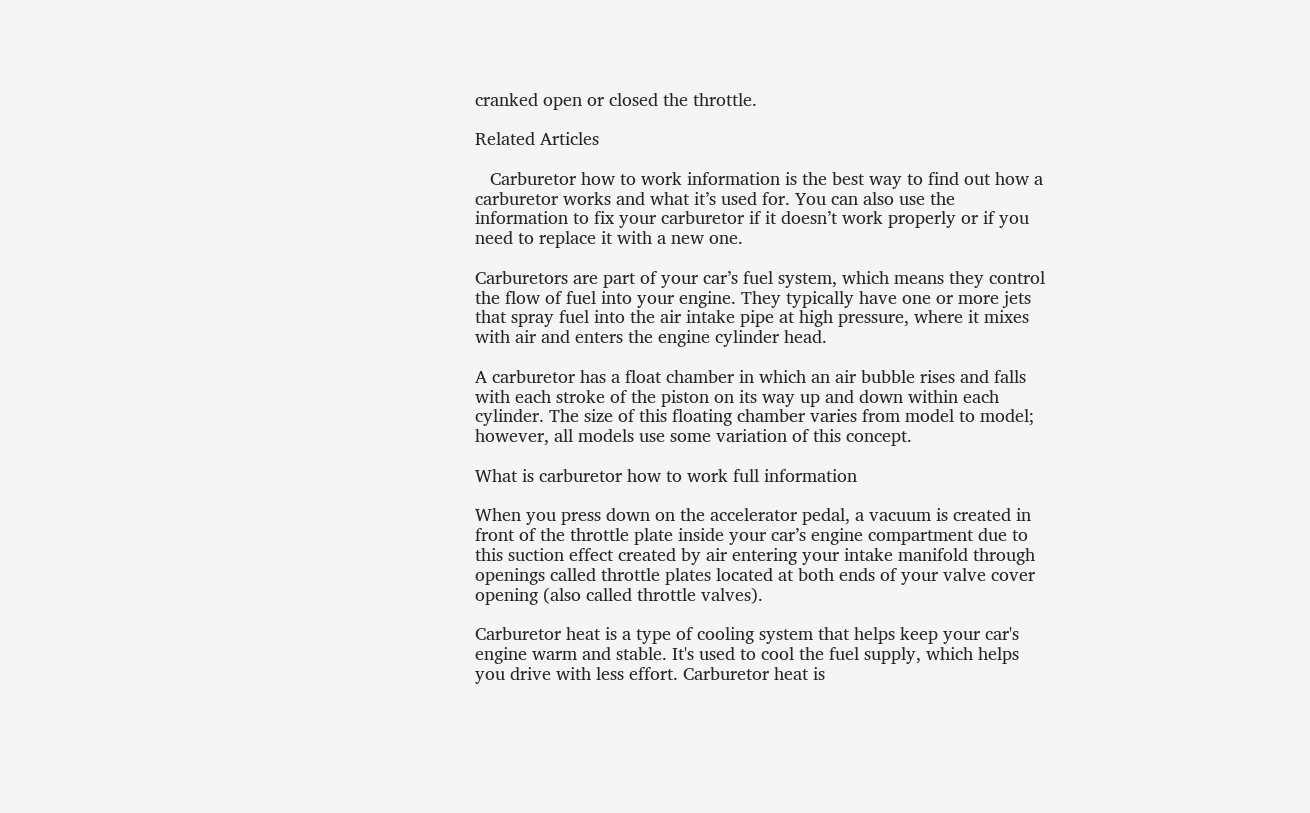cranked open or closed the throttle.

Related Articles

   Carburetor how to work information is the best way to find out how a carburetor works and what it’s used for. You can also use the information to fix your carburetor if it doesn’t work properly or if you need to replace it with a new one.

Carburetors are part of your car’s fuel system, which means they control the flow of fuel into your engine. They typically have one or more jets that spray fuel into the air intake pipe at high pressure, where it mixes with air and enters the engine cylinder head.

A carburetor has a float chamber in which an air bubble rises and falls with each stroke of the piston on its way up and down within each cylinder. The size of this floating chamber varies from model to model; however, all models use some variation of this concept.

What is carburetor how to work full information

When you press down on the accelerator pedal, a vacuum is created in front of the throttle plate inside your car’s engine compartment due to this suction effect created by air entering your intake manifold through openings called throttle plates located at both ends of your valve cover opening (also called throttle valves).

Carburetor heat is a type of cooling system that helps keep your car's engine warm and stable. It's used to cool the fuel supply, which helps you drive with less effort. Carburetor heat is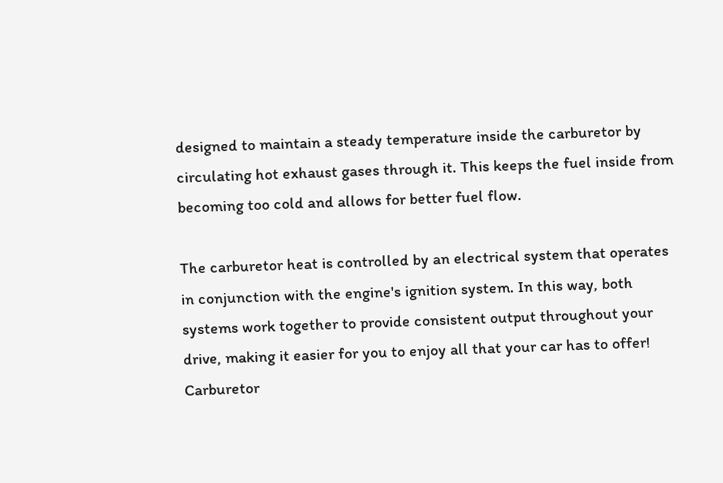designed to maintain a steady temperature inside the carburetor by circulating hot exhaust gases through it. This keeps the fuel inside from becoming too cold and allows for better fuel flow.

The carburetor heat is controlled by an electrical system that operates in conjunction with the engine's ignition system. In this way, both systems work together to provide consistent output throughout your drive, making it easier for you to enjoy all that your car has to offer!
Carburetor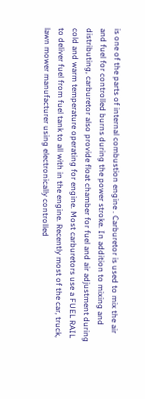is one of the parts of internal combustion engine . Carburetor is used to mix the air and fuel for controlled burns during the power stroke. In addition to mixing and distributing, carburetor also provide float chamber for fuel and air adjustment during cold and warm temperature operating for engine. Most carburetors use a FUEL RAIL to deliver fuel from fuel tank to all with in the engine. Recently most of the car, truck, lawn mower manufacturer using electronically controlled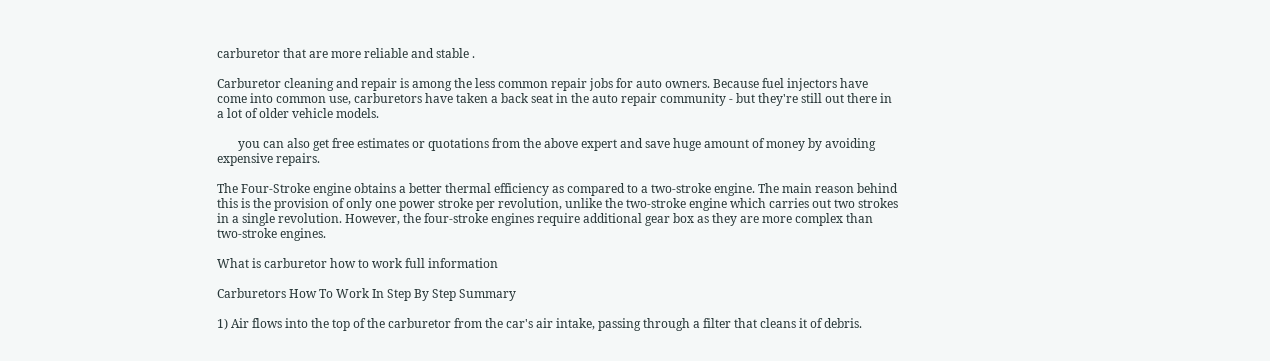carburetor that are more reliable and stable .

Carburetor cleaning and repair is among the less common repair jobs for auto owners. Because fuel injectors have come into common use, carburetors have taken a back seat in the auto repair community - but they're still out there in a lot of older vehicle models.

       you can also get free estimates or quotations from the above expert and save huge amount of money by avoiding expensive repairs.

The Four-Stroke engine obtains a better thermal efficiency as compared to a two-stroke engine. The main reason behind this is the provision of only one power stroke per revolution, unlike the two-stroke engine which carries out two strokes in a single revolution. However, the four-stroke engines require additional gear box as they are more complex than two-stroke engines.

What is carburetor how to work full information

Carburetors How To Work In Step By Step Summary

1) Air flows into the top of the carburetor from the car's air intake, passing through a filter that cleans it of debris.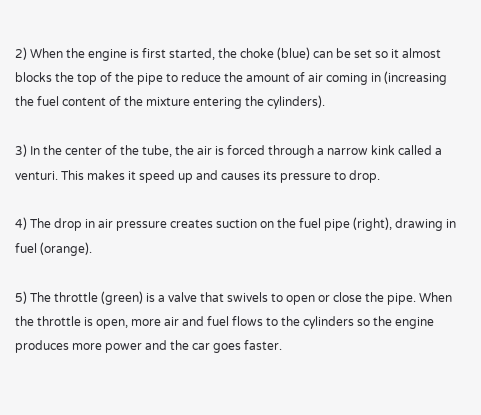2) When the engine is first started, the choke (blue) can be set so it almost blocks the top of the pipe to reduce the amount of air coming in (increasing the fuel content of the mixture entering the cylinders).

3) In the center of the tube, the air is forced through a narrow kink called a venturi. This makes it speed up and causes its pressure to drop.

4) The drop in air pressure creates suction on the fuel pipe (right), drawing in fuel (orange).

5) The throttle (green) is a valve that swivels to open or close the pipe. When the throttle is open, more air and fuel flows to the cylinders so the engine produces more power and the car goes faster.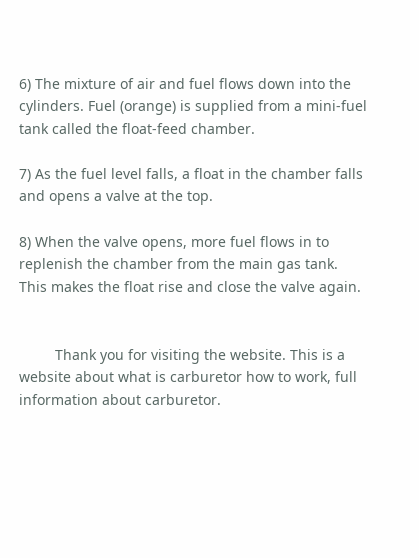6) The mixture of air and fuel flows down into the cylinders. Fuel (orange) is supplied from a mini-fuel tank called the float-feed chamber.

7) As the fuel level falls, a float in the chamber falls and opens a valve at the top.

8) When the valve opens, more fuel flows in to replenish the chamber from the main gas tank. This makes the float rise and close the valve again.


         Thank you for visiting the website. This is a website about what is carburetor how to work, full information about carburetor.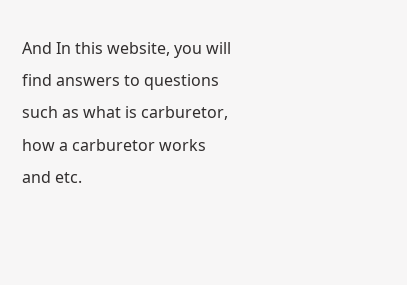And In this website, you will find answers to questions such as what is carburetor, how a carburetor works and etc.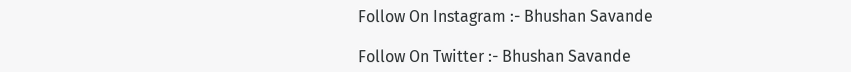Follow On Instagram :- Bhushan Savande

Follow On Twitter :- Bhushan Savande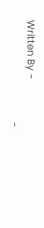Written By -
                                  -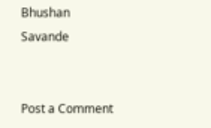Bhushan Savande


Post a Comment